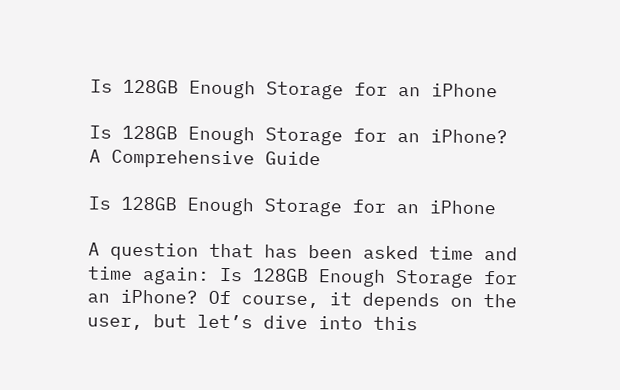Is 128GB Enough Storage for an iPhone

Is 128GB Enough Storage for an iPhone? A Comprehensive Guide

Is 128GB Enough Storage for an iPhone

A question that has been asked time and time again: Is 128GB Enough Storage for an iPhone? Of course, it depends on the user, but let’s dive into this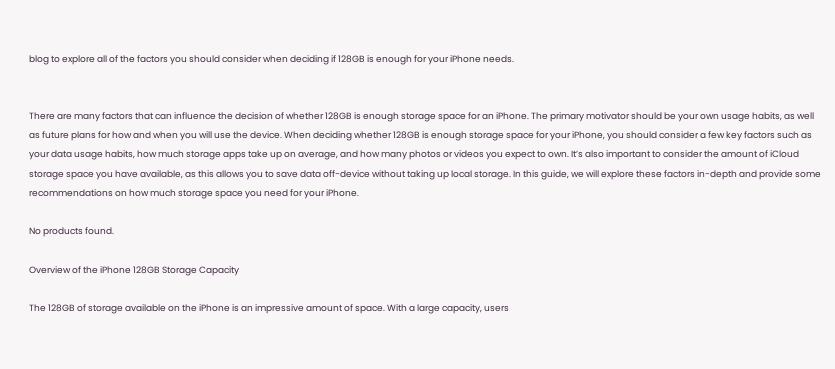blog to explore all of the factors you should consider when deciding if 128GB is enough for your iPhone needs.


There are many factors that can influence the decision of whether 128GB is enough storage space for an iPhone. The primary motivator should be your own usage habits, as well as future plans for how and when you will use the device. When deciding whether 128GB is enough storage space for your iPhone, you should consider a few key factors such as your data usage habits, how much storage apps take up on average, and how many photos or videos you expect to own. It’s also important to consider the amount of iCloud storage space you have available, as this allows you to save data off-device without taking up local storage. In this guide, we will explore these factors in-depth and provide some recommendations on how much storage space you need for your iPhone.

No products found.

Overview of the iPhone 128GB Storage Capacity

The 128GB of storage available on the iPhone is an impressive amount of space. With a large capacity, users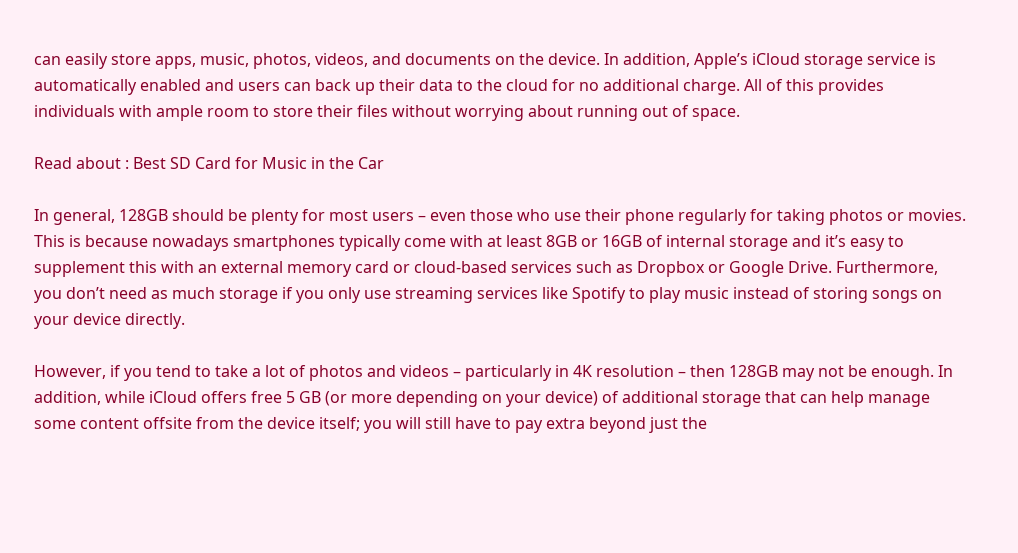can easily store apps, music, photos, videos, and documents on the device. In addition, Apple’s iCloud storage service is automatically enabled and users can back up their data to the cloud for no additional charge. All of this provides individuals with ample room to store their files without worrying about running out of space.

Read about : Best SD Card for Music in the Car

In general, 128GB should be plenty for most users – even those who use their phone regularly for taking photos or movies. This is because nowadays smartphones typically come with at least 8GB or 16GB of internal storage and it’s easy to supplement this with an external memory card or cloud-based services such as Dropbox or Google Drive. Furthermore, you don’t need as much storage if you only use streaming services like Spotify to play music instead of storing songs on your device directly.

However, if you tend to take a lot of photos and videos – particularly in 4K resolution – then 128GB may not be enough. In addition, while iCloud offers free 5 GB (or more depending on your device) of additional storage that can help manage some content offsite from the device itself; you will still have to pay extra beyond just the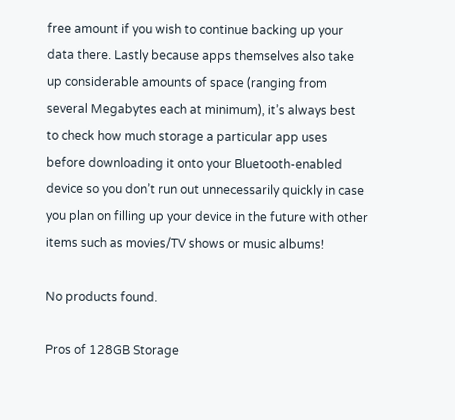free amount if you wish to continue backing up your data there. Lastly because apps themselves also take up considerable amounts of space (ranging from several Megabytes each at minimum), it’s always best to check how much storage a particular app uses before downloading it onto your Bluetooth-enabled device so you don’t run out unnecessarily quickly in case you plan on filling up your device in the future with other items such as movies/TV shows or music albums!

No products found.

Pros of 128GB Storage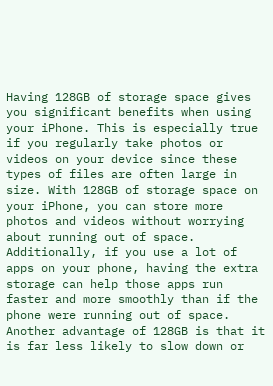Having 128GB of storage space gives you significant benefits when using your iPhone. This is especially true if you regularly take photos or videos on your device since these types of files are often large in size. With 128GB of storage space on your iPhone, you can store more photos and videos without worrying about running out of space. Additionally, if you use a lot of apps on your phone, having the extra storage can help those apps run faster and more smoothly than if the phone were running out of space. Another advantage of 128GB is that it is far less likely to slow down or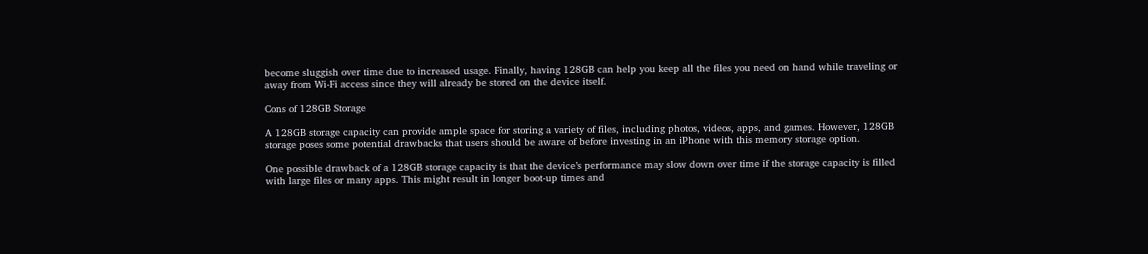become sluggish over time due to increased usage. Finally, having 128GB can help you keep all the files you need on hand while traveling or away from Wi-Fi access since they will already be stored on the device itself.

Cons of 128GB Storage

A 128GB storage capacity can provide ample space for storing a variety of files, including photos, videos, apps, and games. However, 128GB storage poses some potential drawbacks that users should be aware of before investing in an iPhone with this memory storage option.

One possible drawback of a 128GB storage capacity is that the device’s performance may slow down over time if the storage capacity is filled with large files or many apps. This might result in longer boot-up times and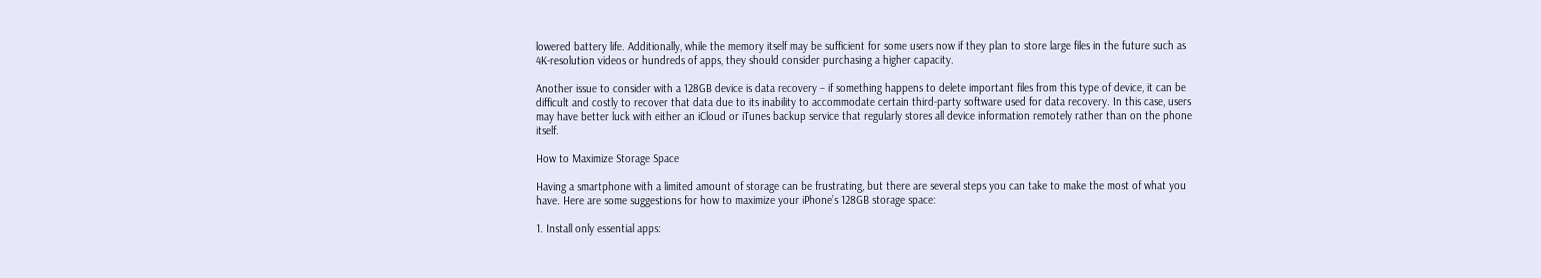lowered battery life. Additionally, while the memory itself may be sufficient for some users now if they plan to store large files in the future such as 4K-resolution videos or hundreds of apps, they should consider purchasing a higher capacity.

Another issue to consider with a 128GB device is data recovery – if something happens to delete important files from this type of device, it can be difficult and costly to recover that data due to its inability to accommodate certain third-party software used for data recovery. In this case, users may have better luck with either an iCloud or iTunes backup service that regularly stores all device information remotely rather than on the phone itself.

How to Maximize Storage Space

Having a smartphone with a limited amount of storage can be frustrating, but there are several steps you can take to make the most of what you have. Here are some suggestions for how to maximize your iPhone’s 128GB storage space:

1. Install only essential apps: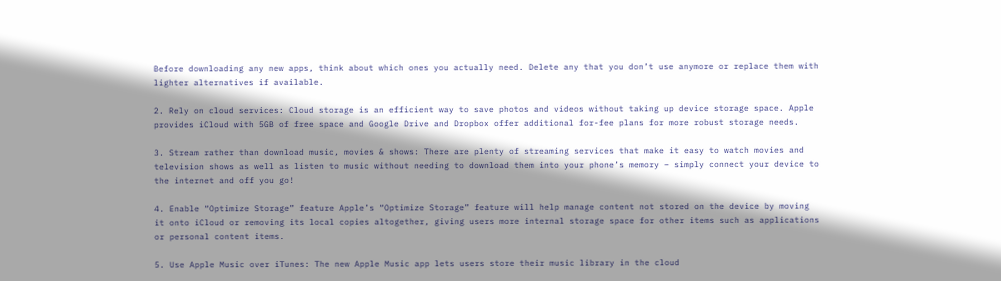Before downloading any new apps, think about which ones you actually need. Delete any that you don’t use anymore or replace them with lighter alternatives if available.

2. Rely on cloud services: Cloud storage is an efficient way to save photos and videos without taking up device storage space. Apple provides iCloud with 5GB of free space and Google Drive and Dropbox offer additional for-fee plans for more robust storage needs.

3. Stream rather than download music, movies & shows: There are plenty of streaming services that make it easy to watch movies and television shows as well as listen to music without needing to download them into your phone’s memory – simply connect your device to the internet and off you go!

4. Enable “Optimize Storage” feature Apple’s “Optimize Storage” feature will help manage content not stored on the device by moving it onto iCloud or removing its local copies altogether, giving users more internal storage space for other items such as applications or personal content items.

5. Use Apple Music over iTunes: The new Apple Music app lets users store their music library in the cloud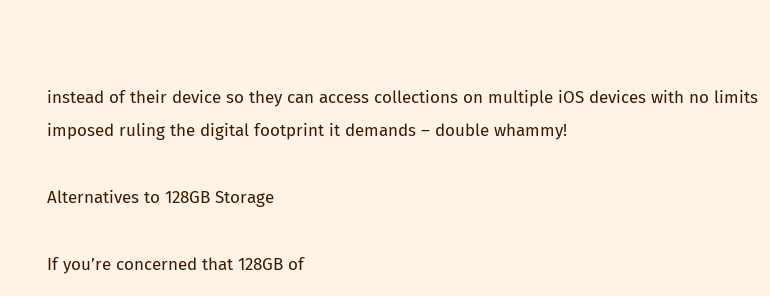instead of their device so they can access collections on multiple iOS devices with no limits imposed ruling the digital footprint it demands – double whammy!

Alternatives to 128GB Storage

If you’re concerned that 128GB of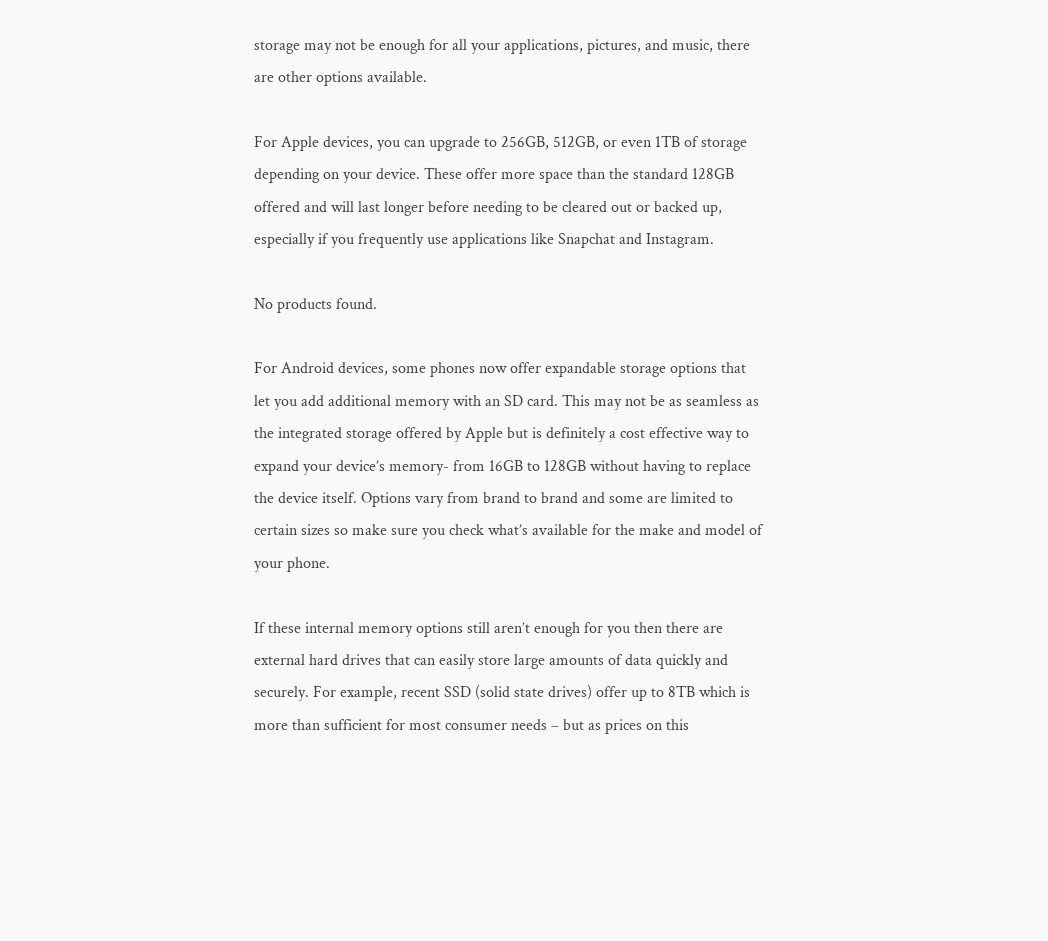storage may not be enough for all your applications, pictures, and music, there are other options available.

For Apple devices, you can upgrade to 256GB, 512GB, or even 1TB of storage depending on your device. These offer more space than the standard 128GB offered and will last longer before needing to be cleared out or backed up, especially if you frequently use applications like Snapchat and Instagram.

No products found.

For Android devices, some phones now offer expandable storage options that let you add additional memory with an SD card. This may not be as seamless as the integrated storage offered by Apple but is definitely a cost effective way to expand your device’s memory- from 16GB to 128GB without having to replace the device itself. Options vary from brand to brand and some are limited to certain sizes so make sure you check what’s available for the make and model of your phone.

If these internal memory options still aren’t enough for you then there are external hard drives that can easily store large amounts of data quickly and securely. For example, recent SSD (solid state drives) offer up to 8TB which is more than sufficient for most consumer needs – but as prices on this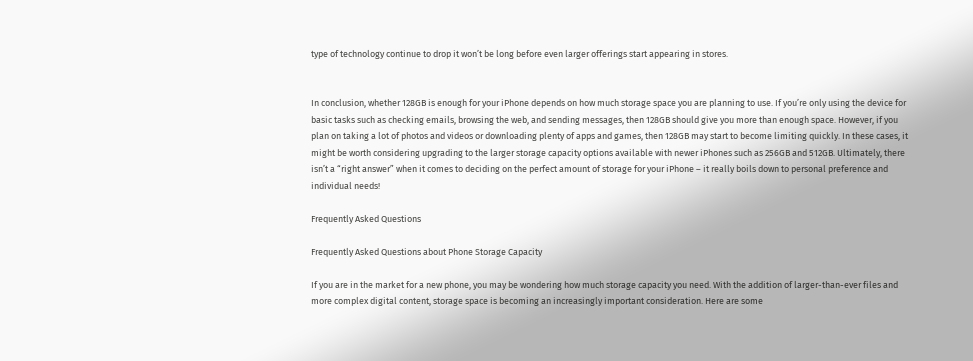type of technology continue to drop it won’t be long before even larger offerings start appearing in stores.


In conclusion, whether 128GB is enough for your iPhone depends on how much storage space you are planning to use. If you’re only using the device for basic tasks such as checking emails, browsing the web, and sending messages, then 128GB should give you more than enough space. However, if you plan on taking a lot of photos and videos or downloading plenty of apps and games, then 128GB may start to become limiting quickly. In these cases, it might be worth considering upgrading to the larger storage capacity options available with newer iPhones such as 256GB and 512GB. Ultimately, there isn’t a “right answer” when it comes to deciding on the perfect amount of storage for your iPhone – it really boils down to personal preference and individual needs!

Frequently Asked Questions

Frequently Asked Questions about Phone Storage Capacity

If you are in the market for a new phone, you may be wondering how much storage capacity you need. With the addition of larger-than-ever files and more complex digital content, storage space is becoming an increasingly important consideration. Here are some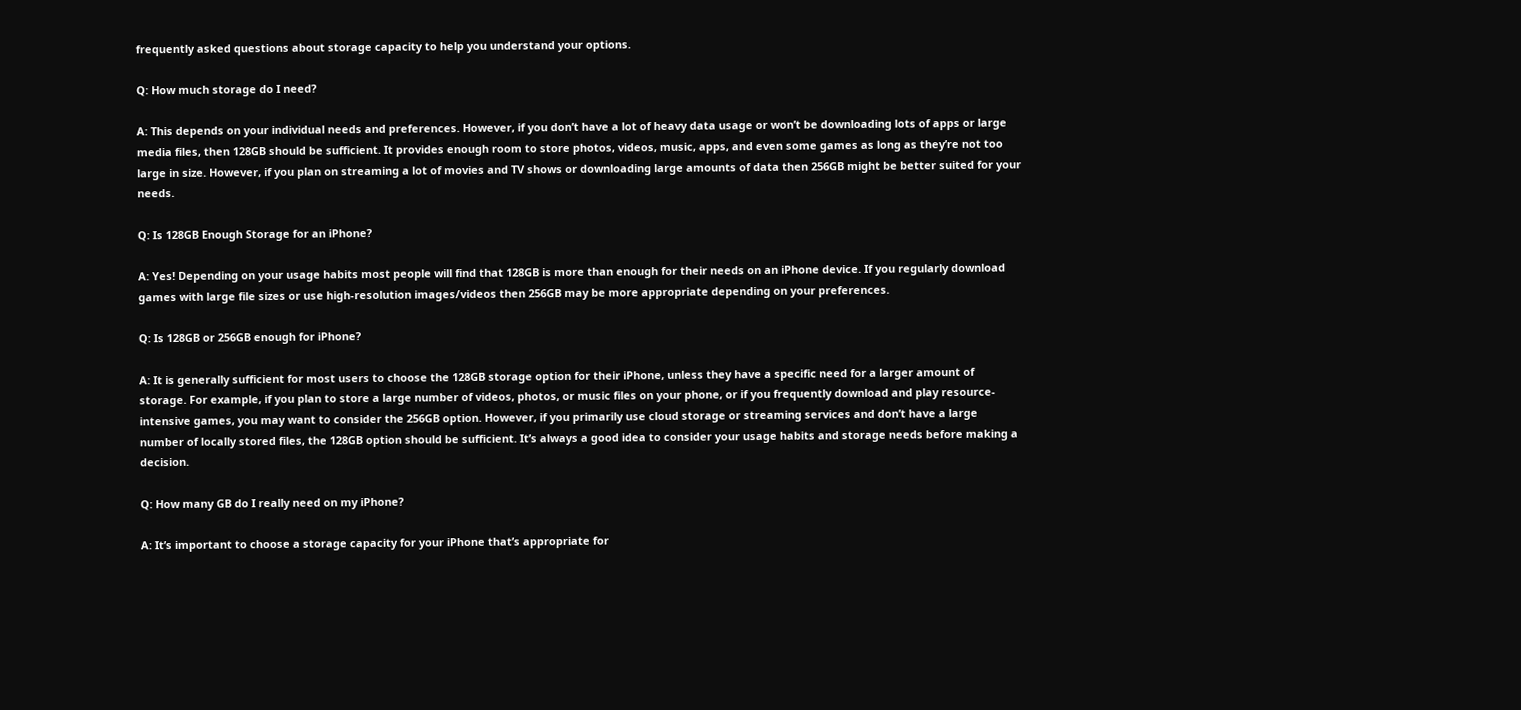frequently asked questions about storage capacity to help you understand your options.

Q: How much storage do I need?

A: This depends on your individual needs and preferences. However, if you don’t have a lot of heavy data usage or won’t be downloading lots of apps or large media files, then 128GB should be sufficient. It provides enough room to store photos, videos, music, apps, and even some games as long as they’re not too large in size. However, if you plan on streaming a lot of movies and TV shows or downloading large amounts of data then 256GB might be better suited for your needs.

Q: Is 128GB Enough Storage for an iPhone?

A: Yes! Depending on your usage habits most people will find that 128GB is more than enough for their needs on an iPhone device. If you regularly download games with large file sizes or use high-resolution images/videos then 256GB may be more appropriate depending on your preferences.

Q: Is 128GB or 256GB enough for iPhone?

A: It is generally sufficient for most users to choose the 128GB storage option for their iPhone, unless they have a specific need for a larger amount of storage. For example, if you plan to store a large number of videos, photos, or music files on your phone, or if you frequently download and play resource-intensive games, you may want to consider the 256GB option. However, if you primarily use cloud storage or streaming services and don’t have a large number of locally stored files, the 128GB option should be sufficient. It’s always a good idea to consider your usage habits and storage needs before making a decision.

Q: How many GB do I really need on my iPhone?

A: It’s important to choose a storage capacity for your iPhone that’s appropriate for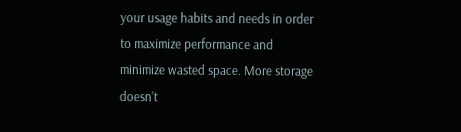your usage habits and needs in order to maximize performance and minimize wasted space. More storage doesn’t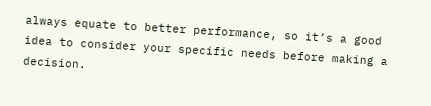always equate to better performance, so it’s a good idea to consider your specific needs before making a decision.